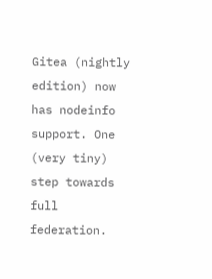Gitea (nightly edition) now has nodeinfo support. One (very tiny) step towards full federation.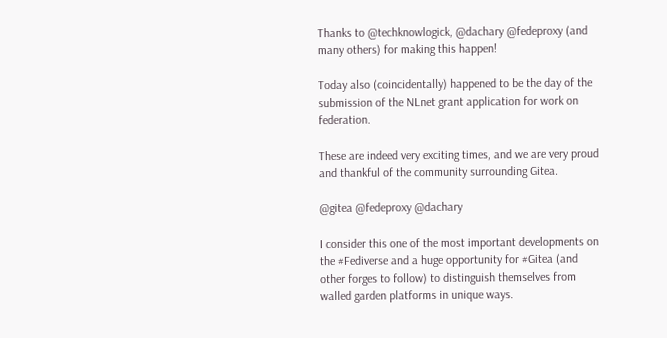Thanks to @techknowlogick, @dachary @fedeproxy (and many others) for making this happen!

Today also (coincidentally) happened to be the day of the submission of the NLnet grant application for work on federation.

These are indeed very exciting times, and we are very proud and thankful of the community surrounding Gitea.

@gitea @fedeproxy @dachary

I consider this one of the most important developments on the #Fediverse and a huge opportunity for #Gitea (and other forges to follow) to distinguish themselves from walled garden platforms in unique ways.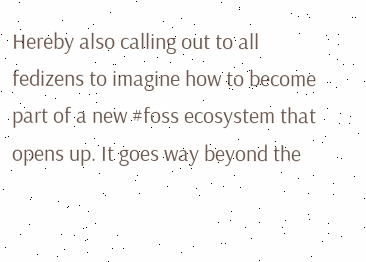Hereby also calling out to all fedizens to imagine how to become part of a new #foss ecosystem that opens up. It goes way beyond the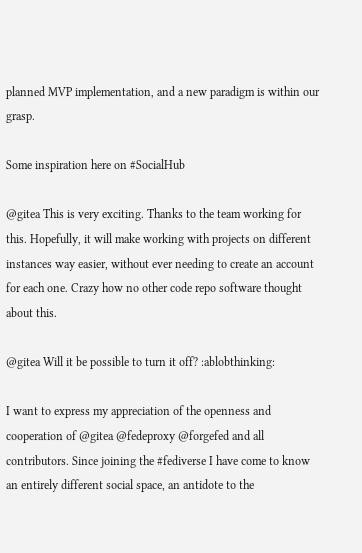planned MVP implementation, and a new paradigm is within our grasp.

Some inspiration here on #SocialHub

@gitea This is very exciting. Thanks to the team working for this. Hopefully, it will make working with projects on different instances way easier, without ever needing to create an account for each one. Crazy how no other code repo software thought about this.

@gitea Will it be possible to turn it off? :ablobthinking:

I want to express my appreciation of the openness and cooperation of @gitea @fedeproxy @forgefed and all contributors. Since joining the #fediverse I have come to know an entirely different social space, an antidote to the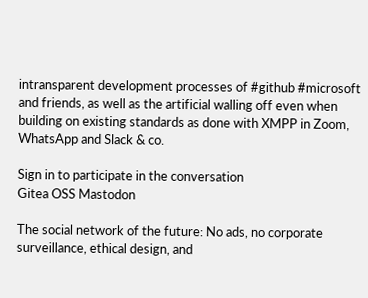intransparent development processes of #github #microsoft and friends, as well as the artificial walling off even when building on existing standards as done with XMPP in Zoom, WhatsApp and Slack & co.

Sign in to participate in the conversation
Gitea OSS Mastodon

The social network of the future: No ads, no corporate surveillance, ethical design, and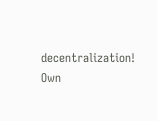decentralization! Own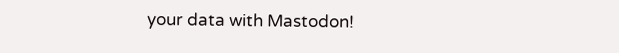your data with Mastodon!